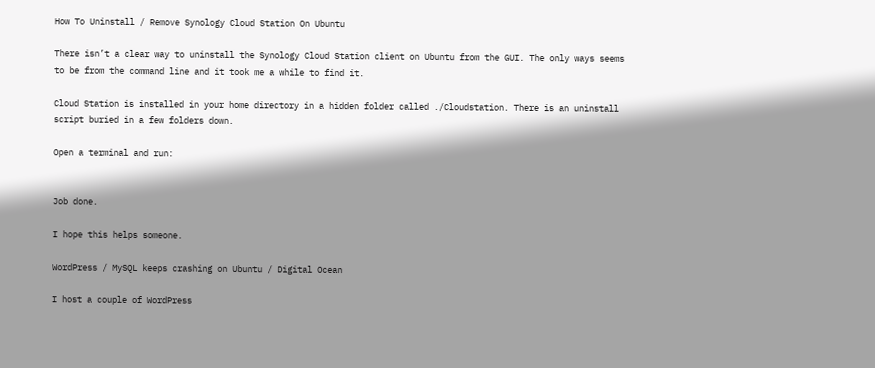How To Uninstall / Remove Synology Cloud Station On Ubuntu

There isn’t a clear way to uninstall the Synology Cloud Station client on Ubuntu from the GUI. The only ways seems to be from the command line and it took me a while to find it.

Cloud Station is installed in your home directory in a hidden folder called ./Cloudstation. There is an uninstall script buried in a few folders down.

Open a terminal and run:


Job done.

I hope this helps someone.

WordPress / MySQL keeps crashing on Ubuntu / Digital Ocean

I host a couple of WordPress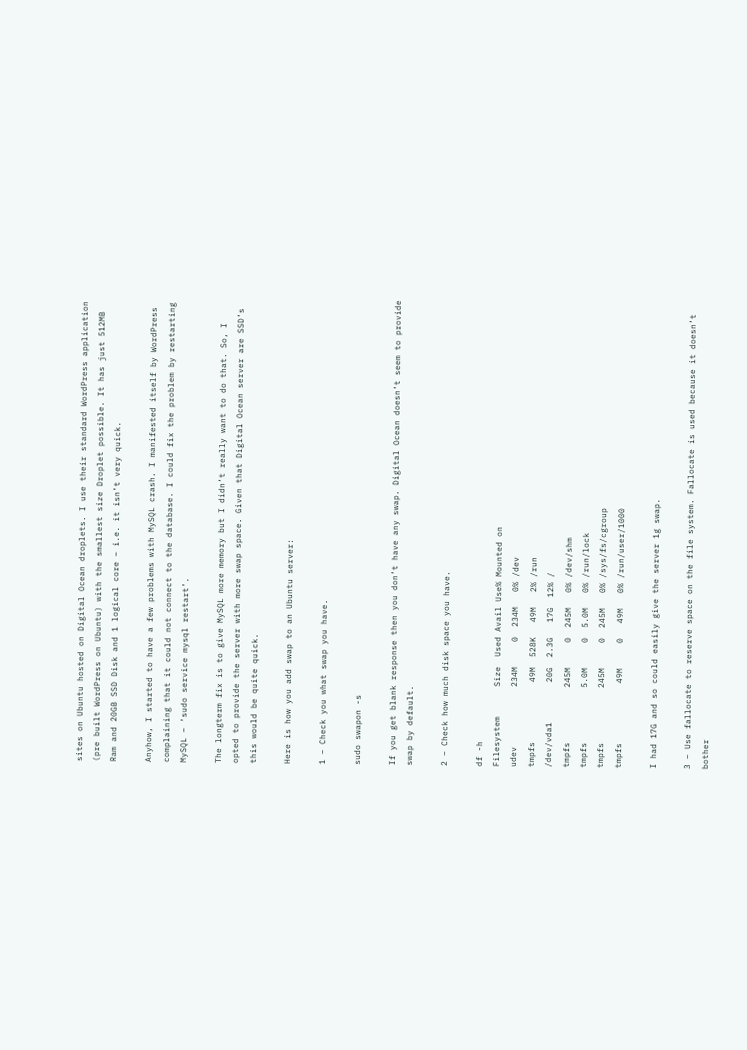sites on Ubuntu hosted on Digital Ocean droplets. I use their standard WordPress application (pre built WordPress on Ubuntu) with the smallest size Droplet possible. It has just 512MB Ram and 20GB SSD Disk and 1 logical core – i.e. it isn’t very quick.

Anyhow, I started to have a few problems with MySQL crash. I manifested itself by WordPress complaining that it could not connect to the database. I could fix the problem by restarting MySQL – ‘sudo service mysql restart’.

The longterm fix is to give MySQL more memory but I didn’t really want to do that. So, I opted to provide the server with more swap space. Given that Digital Ocean server are SSD’s this would be quite quick.

Here is how you add swap to an Ubuntu server:

1 – Check you what swap you have.

sudo swapon -s

If you get blank response then you don’t have any swap. Digital Ocean doesn’t seem to provide swap by default.

2 – Check how much disk space you have.

df -h
Filesystem      Size  Used Avail Use% Mounted on
udev            234M     0  234M   0% /dev
tmpfs            49M  528K   49M   2% /run
/dev/vda1        20G  2.3G   17G  12% /
tmpfs           245M     0  245M   0% /dev/shm
tmpfs           5.0M     0  5.0M   0% /run/lock
tmpfs           245M     0  245M   0% /sys/fs/cgroup
tmpfs            49M     0   49M   0% /run/user/1000

I had 17G and so could easily give the server 1g swap.

3 – Use fallocate to reserve space on the file system. Fallocate is used because it doesn’t bother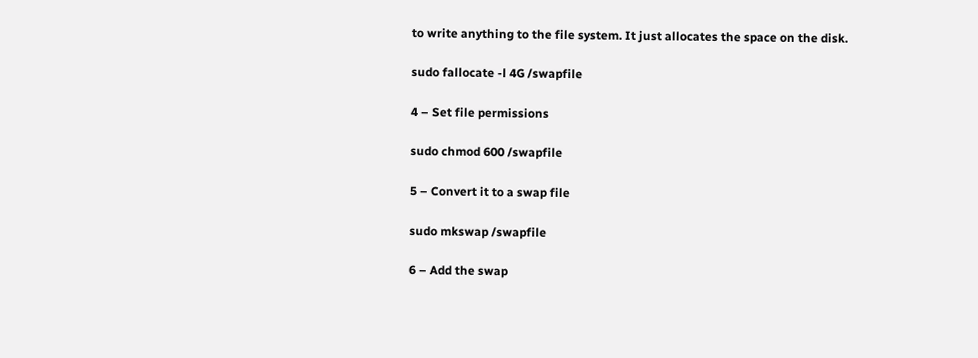to write anything to the file system. It just allocates the space on the disk.

sudo fallocate -l 4G /swapfile

4 – Set file permissions

sudo chmod 600 /swapfile

5 – Convert it to a swap file

sudo mkswap /swapfile

6 – Add the swap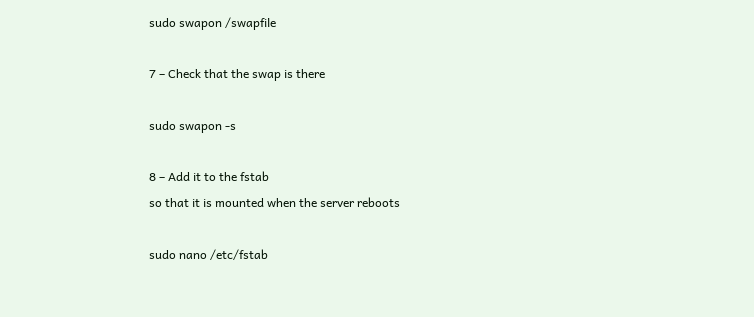sudo swapon /swapfile

7 – Check that the swap is there

sudo swapon -s

8 – Add it to the fstab
so that it is mounted when the server reboots

sudo nano /etc/fstab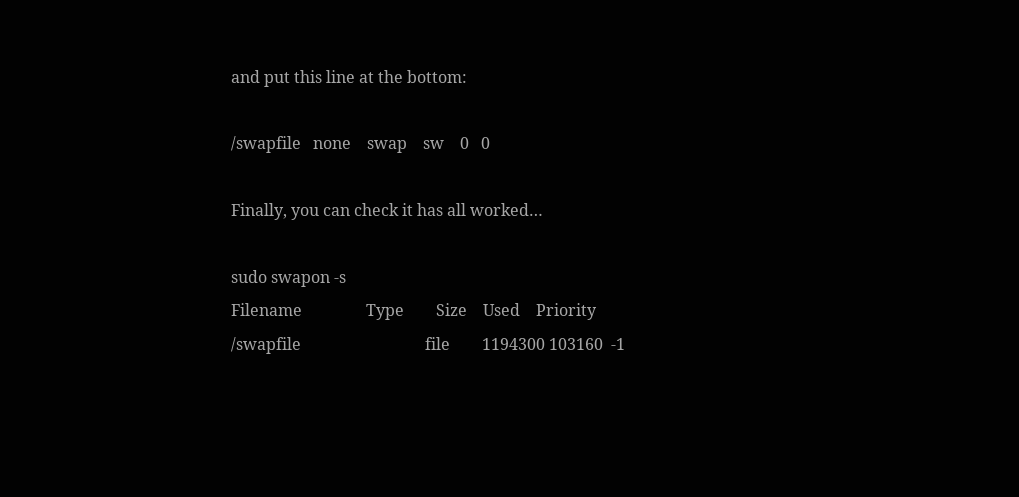and put this line at the bottom:

/swapfile   none    swap    sw    0   0

Finally, you can check it has all worked…

sudo swapon -s
Filename                Type        Size    Used    Priority
/swapfile                               file        1194300 103160  -1